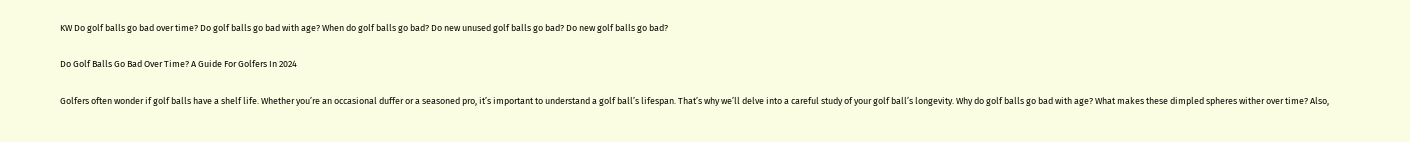KW Do golf balls go bad over time? Do golf balls go bad with age? When do golf balls go bad? Do new unused golf balls go bad? Do new golf balls go bad?

Do Golf Balls Go Bad Over Time? A Guide For Golfers In 2024

Golfers often wonder if golf balls have a shelf life. Whether you’re an occasional duffer or a seasoned pro, it’s important to understand a golf ball’s lifespan. That’s why we’ll delve into a careful study of your golf ball’s longevity. Why do golf balls go bad with age? What makes these dimpled spheres wither over time? Also,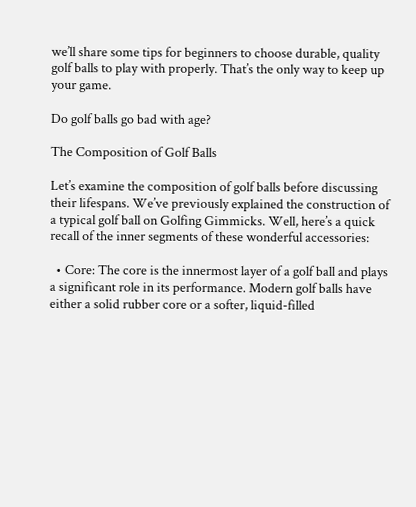we’ll share some tips for beginners to choose durable, quality golf balls to play with properly. That’s the only way to keep up your game.

Do golf balls go bad with age?

The Composition of Golf Balls

Let’s examine the composition of golf balls before discussing their lifespans. We’ve previously explained the construction of a typical golf ball on Golfing Gimmicks. Well, here’s a quick recall of the inner segments of these wonderful accessories:

  • Core: The core is the innermost layer of a golf ball and plays a significant role in its performance. Modern golf balls have either a solid rubber core or a softer, liquid-filled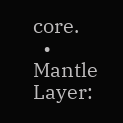core.
  • Mantle Layer: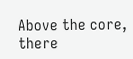Above the core, there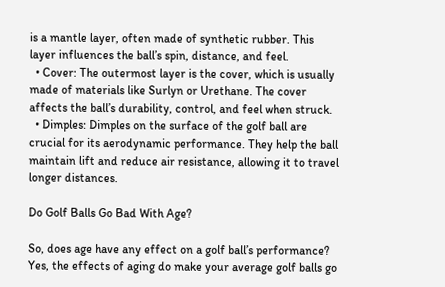is a mantle layer, often made of synthetic rubber. This layer influences the ball’s spin, distance, and feel.
  • Cover: The outermost layer is the cover, which is usually made of materials like Surlyn or Urethane. The cover affects the ball’s durability, control, and feel when struck.
  • Dimples: Dimples on the surface of the golf ball are crucial for its aerodynamic performance. They help the ball maintain lift and reduce air resistance, allowing it to travel longer distances.

Do Golf Balls Go Bad With Age?

So, does age have any effect on a golf ball’s performance? Yes, the effects of aging do make your average golf balls go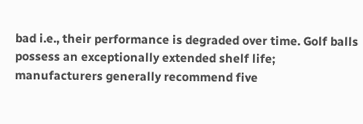bad i.e., their performance is degraded over time. Golf balls possess an exceptionally extended shelf life; manufacturers generally recommend five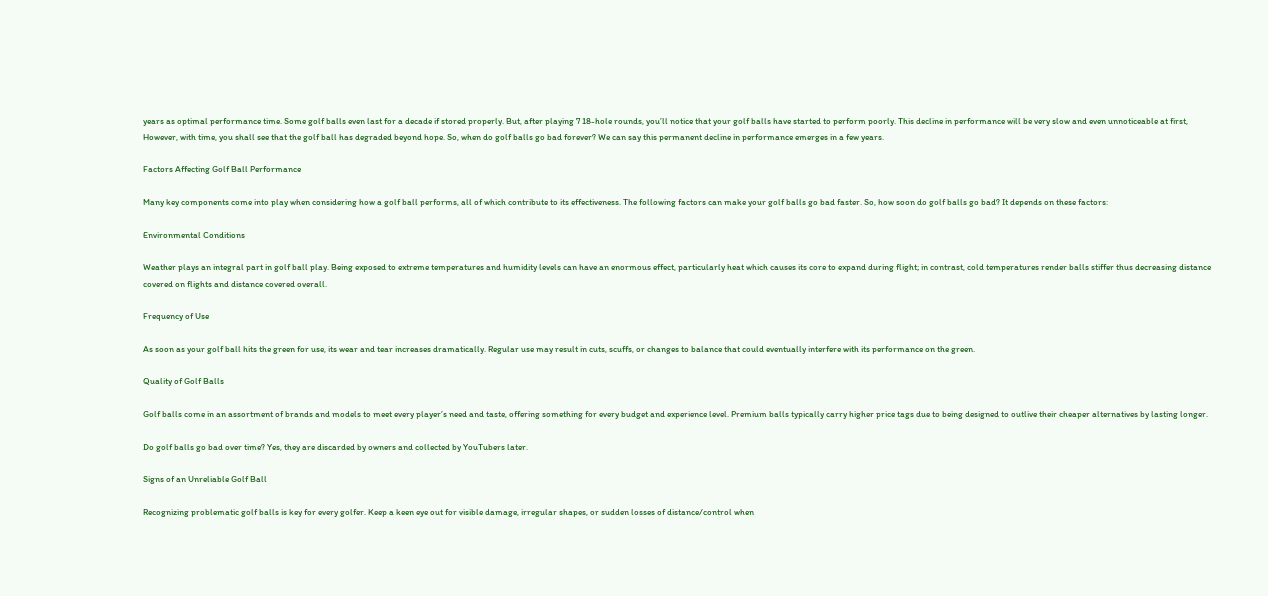years as optimal performance time. Some golf balls even last for a decade if stored properly. But, after playing 7 18-hole rounds, you’ll notice that your golf balls have started to perform poorly. This decline in performance will be very slow and even unnoticeable at first, However, with time, you shall see that the golf ball has degraded beyond hope. So, when do golf balls go bad forever? We can say this permanent decline in performance emerges in a few years.

Factors Affecting Golf Ball Performance

Many key components come into play when considering how a golf ball performs, all of which contribute to its effectiveness. The following factors can make your golf balls go bad faster. So, how soon do golf balls go bad? It depends on these factors:

Environmental Conditions

Weather plays an integral part in golf ball play. Being exposed to extreme temperatures and humidity levels can have an enormous effect, particularly heat which causes its core to expand during flight; in contrast, cold temperatures render balls stiffer thus decreasing distance covered on flights and distance covered overall.

Frequency of Use

As soon as your golf ball hits the green for use, its wear and tear increases dramatically. Regular use may result in cuts, scuffs, or changes to balance that could eventually interfere with its performance on the green.

Quality of Golf Balls

Golf balls come in an assortment of brands and models to meet every player’s need and taste, offering something for every budget and experience level. Premium balls typically carry higher price tags due to being designed to outlive their cheaper alternatives by lasting longer.

Do golf balls go bad over time? Yes, they are discarded by owners and collected by YouTubers later.

Signs of an Unreliable Golf Ball

Recognizing problematic golf balls is key for every golfer. Keep a keen eye out for visible damage, irregular shapes, or sudden losses of distance/control when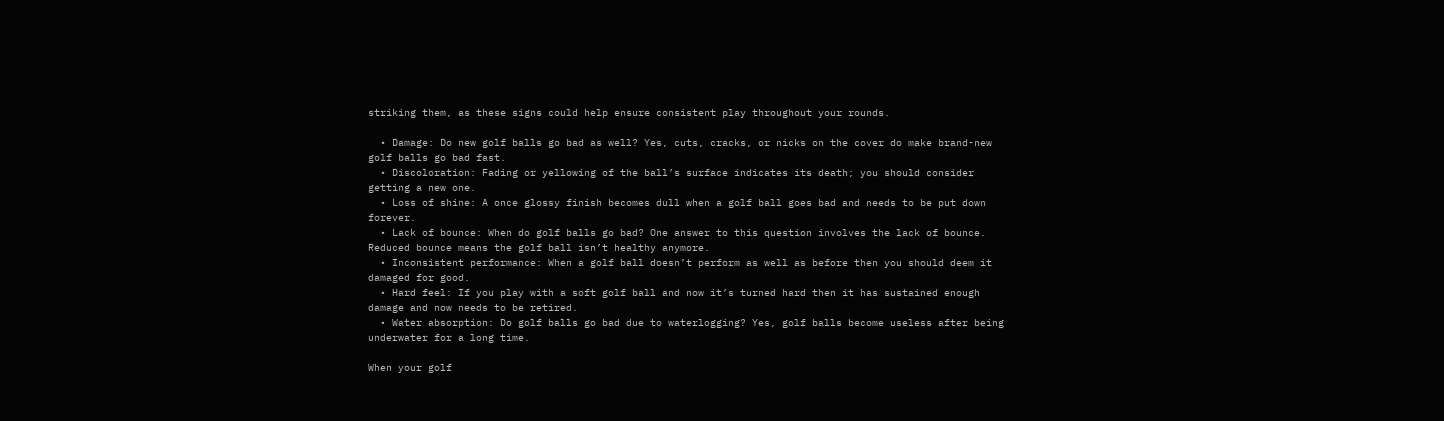striking them, as these signs could help ensure consistent play throughout your rounds.

  • Damage: Do new golf balls go bad as well? Yes, cuts, cracks, or nicks on the cover do make brand-new golf balls go bad fast.
  • Discoloration: Fading or yellowing of the ball’s surface indicates its death; you should consider getting a new one.
  • Loss of shine: A once glossy finish becomes dull when a golf ball goes bad and needs to be put down forever.
  • Lack of bounce: When do golf balls go bad? One answer to this question involves the lack of bounce. Reduced bounce means the golf ball isn’t healthy anymore.
  • Inconsistent performance: When a golf ball doesn’t perform as well as before then you should deem it damaged for good.
  • Hard feel: If you play with a soft golf ball and now it’s turned hard then it has sustained enough damage and now needs to be retired.
  • Water absorption: Do golf balls go bad due to waterlogging? Yes, golf balls become useless after being underwater for a long time.

When your golf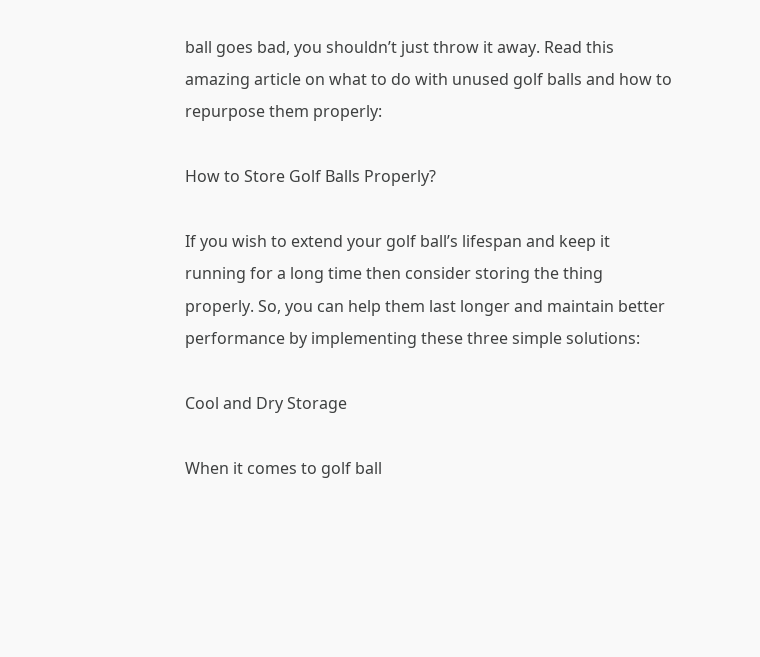ball goes bad, you shouldn’t just throw it away. Read this amazing article on what to do with unused golf balls and how to repurpose them properly:

How to Store Golf Balls Properly?

If you wish to extend your golf ball’s lifespan and keep it running for a long time then consider storing the thing properly. So, you can help them last longer and maintain better performance by implementing these three simple solutions:

Cool and Dry Storage

When it comes to golf ball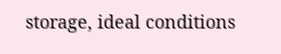storage, ideal conditions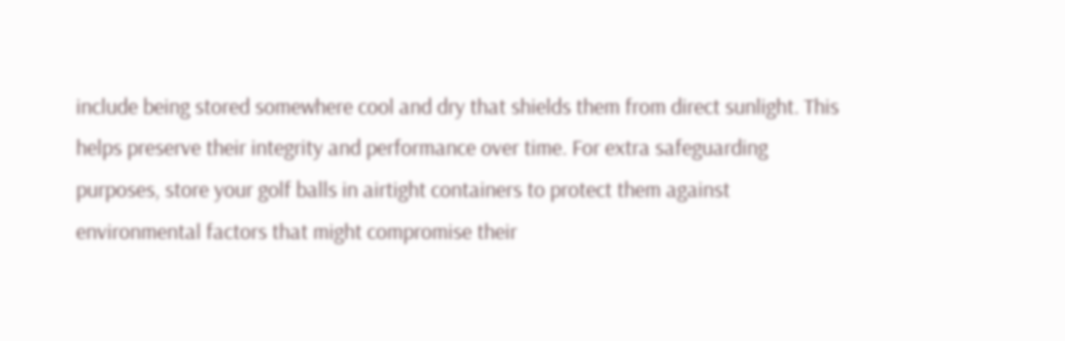include being stored somewhere cool and dry that shields them from direct sunlight. This helps preserve their integrity and performance over time. For extra safeguarding purposes, store your golf balls in airtight containers to protect them against environmental factors that might compromise their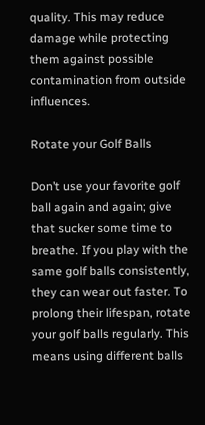quality. This may reduce damage while protecting them against possible contamination from outside influences.

Rotate your Golf Balls

Don’t use your favorite golf ball again and again; give that sucker some time to breathe. If you play with the same golf balls consistently, they can wear out faster. To prolong their lifespan, rotate your golf balls regularly. This means using different balls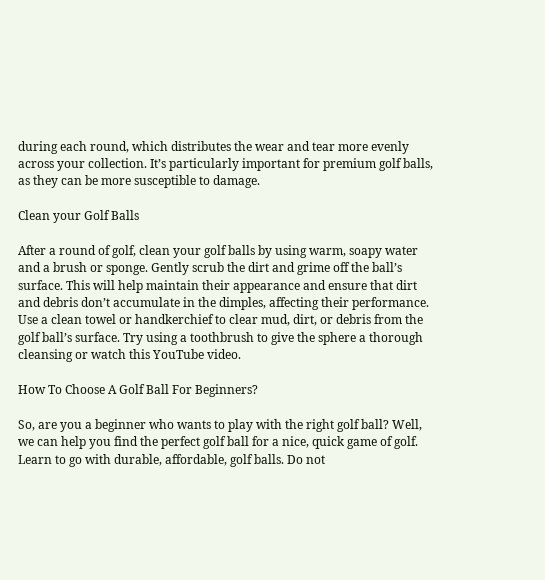during each round, which distributes the wear and tear more evenly across your collection. It’s particularly important for premium golf balls, as they can be more susceptible to damage.

Clean your Golf Balls

After a round of golf, clean your golf balls by using warm, soapy water and a brush or sponge. Gently scrub the dirt and grime off the ball’s surface. This will help maintain their appearance and ensure that dirt and debris don’t accumulate in the dimples, affecting their performance. Use a clean towel or handkerchief to clear mud, dirt, or debris from the golf ball’s surface. Try using a toothbrush to give the sphere a thorough cleansing or watch this YouTube video.

How To Choose A Golf Ball For Beginners?

So, are you a beginner who wants to play with the right golf ball? Well, we can help you find the perfect golf ball for a nice, quick game of golf. Learn to go with durable, affordable, golf balls. Do not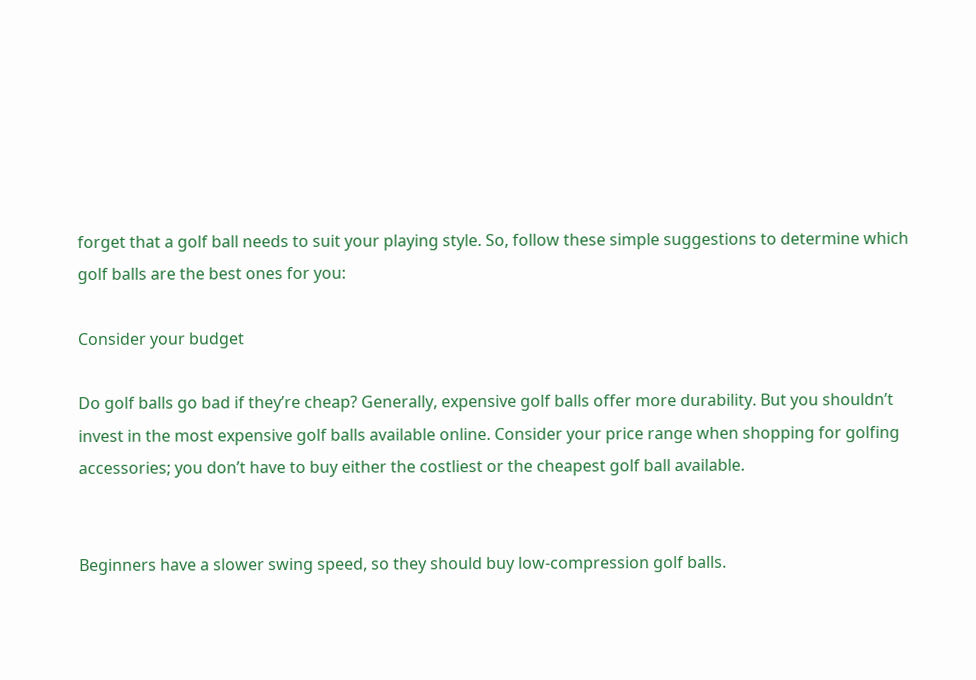forget that a golf ball needs to suit your playing style. So, follow these simple suggestions to determine which golf balls are the best ones for you:

Consider your budget

Do golf balls go bad if they’re cheap? Generally, expensive golf balls offer more durability. But you shouldn’t invest in the most expensive golf balls available online. Consider your price range when shopping for golfing accessories; you don’t have to buy either the costliest or the cheapest golf ball available.


Beginners have a slower swing speed, so they should buy low-compression golf balls.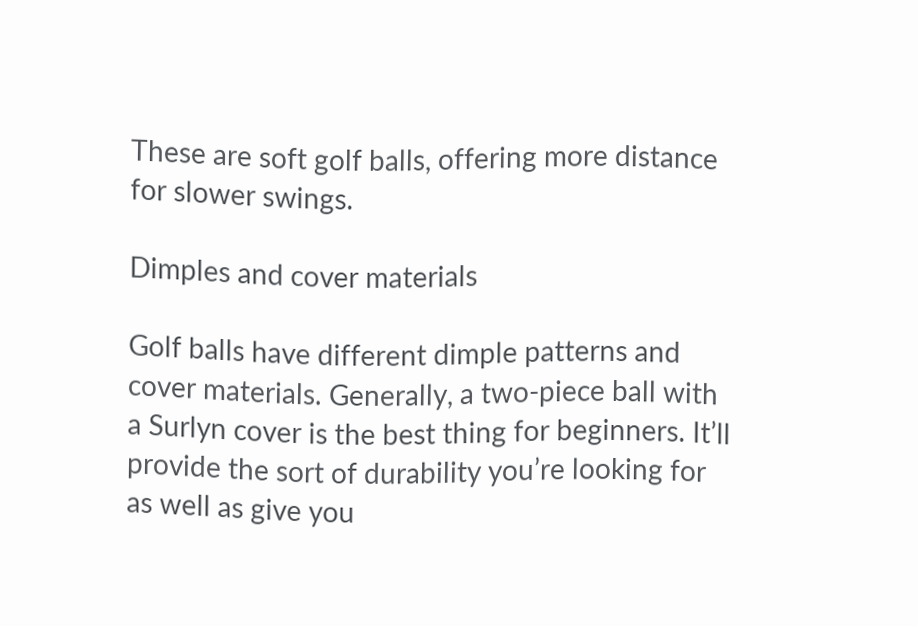These are soft golf balls, offering more distance for slower swings.

Dimples and cover materials

Golf balls have different dimple patterns and cover materials. Generally, a two-piece ball with a Surlyn cover is the best thing for beginners. It’ll provide the sort of durability you’re looking for as well as give you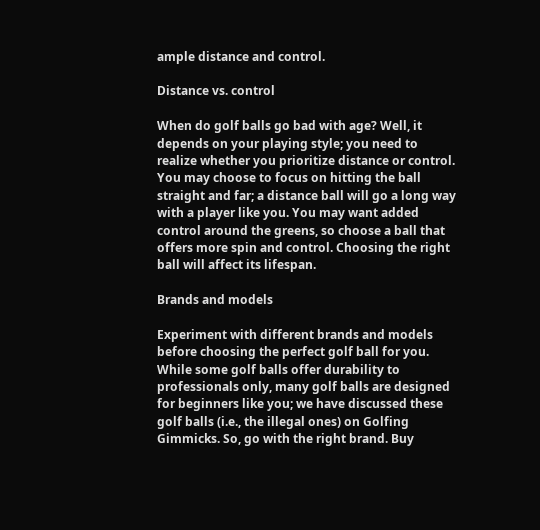ample distance and control.

Distance vs. control

When do golf balls go bad with age? Well, it depends on your playing style; you need to realize whether you prioritize distance or control. You may choose to focus on hitting the ball straight and far; a distance ball will go a long way with a player like you. You may want added control around the greens, so choose a ball that offers more spin and control. Choosing the right ball will affect its lifespan.

Brands and models

Experiment with different brands and models before choosing the perfect golf ball for you. While some golf balls offer durability to professionals only, many golf balls are designed for beginners like you; we have discussed these golf balls (i.e., the illegal ones) on Golfing Gimmicks. So, go with the right brand. Buy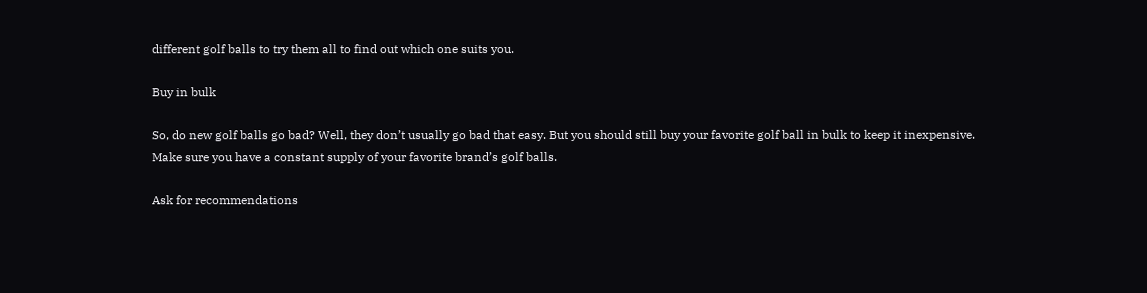different golf balls to try them all to find out which one suits you.

Buy in bulk

So, do new golf balls go bad? Well, they don’t usually go bad that easy. But you should still buy your favorite golf ball in bulk to keep it inexpensive. Make sure you have a constant supply of your favorite brand’s golf balls.

Ask for recommendations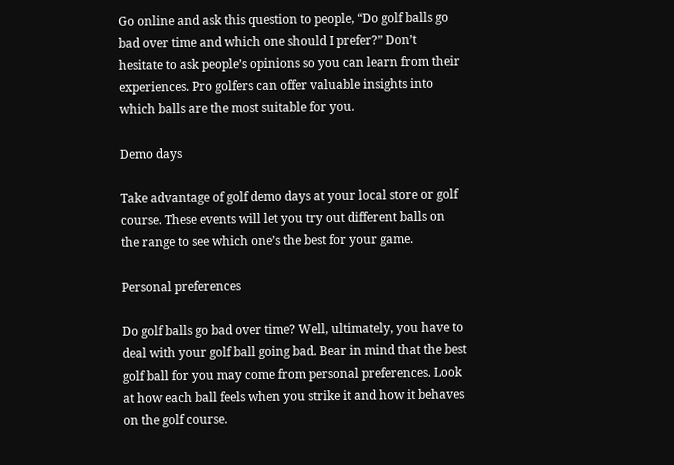Go online and ask this question to people, “Do golf balls go bad over time and which one should I prefer?” Don’t hesitate to ask people’s opinions so you can learn from their experiences. Pro golfers can offer valuable insights into which balls are the most suitable for you.

Demo days

Take advantage of golf demo days at your local store or golf course. These events will let you try out different balls on the range to see which one’s the best for your game.

Personal preferences

Do golf balls go bad over time? Well, ultimately, you have to deal with your golf ball going bad. Bear in mind that the best golf ball for you may come from personal preferences. Look at how each ball feels when you strike it and how it behaves on the golf course.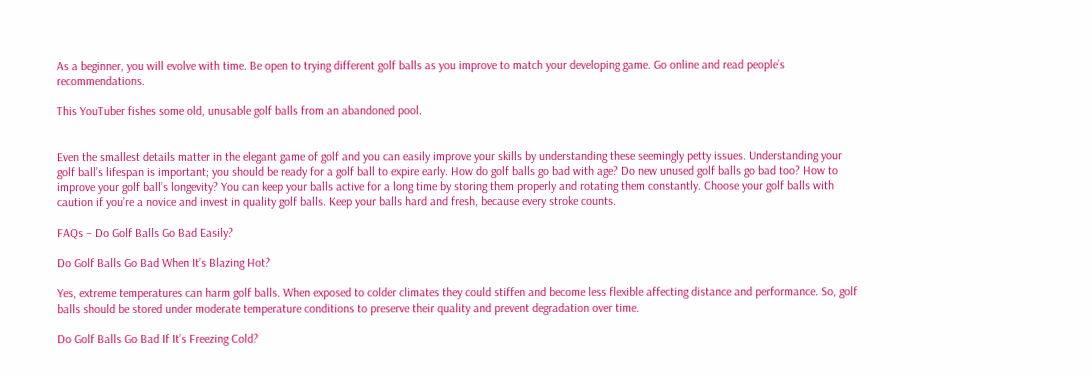As a beginner, you will evolve with time. Be open to trying different golf balls as you improve to match your developing game. Go online and read people’s recommendations.

This YouTuber fishes some old, unusable golf balls from an abandoned pool.


Even the smallest details matter in the elegant game of golf and you can easily improve your skills by understanding these seemingly petty issues. Understanding your golf ball’s lifespan is important; you should be ready for a golf ball to expire early. How do golf balls go bad with age? Do new unused golf balls go bad too? How to improve your golf ball’s longevity? You can keep your balls active for a long time by storing them properly and rotating them constantly. Choose your golf balls with caution if you’re a novice and invest in quality golf balls. Keep your balls hard and fresh, because every stroke counts.

FAQs – Do Golf Balls Go Bad Easily?

Do Golf Balls Go Bad When It’s Blazing Hot?

Yes, extreme temperatures can harm golf balls. When exposed to colder climates they could stiffen and become less flexible affecting distance and performance. So, golf balls should be stored under moderate temperature conditions to preserve their quality and prevent degradation over time.

Do Golf Balls Go Bad If It’s Freezing Cold?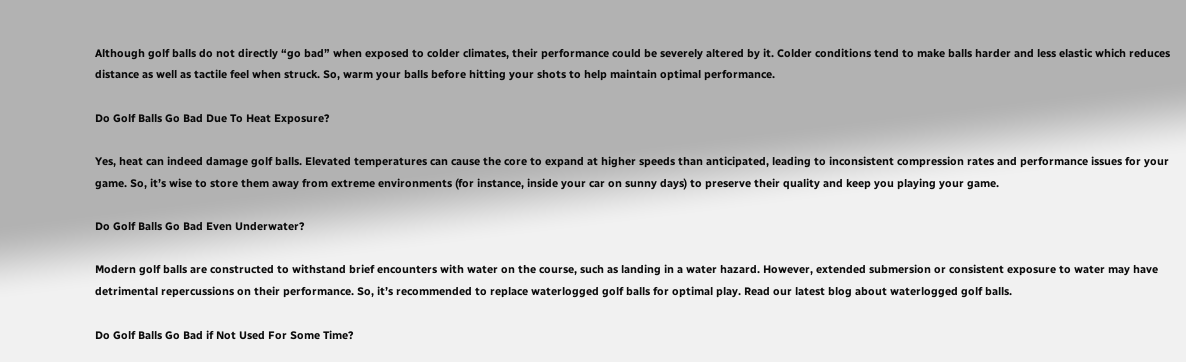Although golf balls do not directly “go bad” when exposed to colder climates, their performance could be severely altered by it. Colder conditions tend to make balls harder and less elastic which reduces distance as well as tactile feel when struck. So, warm your balls before hitting your shots to help maintain optimal performance.

Do Golf Balls Go Bad Due To Heat Exposure?

Yes, heat can indeed damage golf balls. Elevated temperatures can cause the core to expand at higher speeds than anticipated, leading to inconsistent compression rates and performance issues for your game. So, it’s wise to store them away from extreme environments (for instance, inside your car on sunny days) to preserve their quality and keep you playing your game.

Do Golf Balls Go Bad Even Underwater?

Modern golf balls are constructed to withstand brief encounters with water on the course, such as landing in a water hazard. However, extended submersion or consistent exposure to water may have detrimental repercussions on their performance. So, it’s recommended to replace waterlogged golf balls for optimal play. Read our latest blog about waterlogged golf balls.

Do Golf Balls Go Bad if Not Used For Some Time?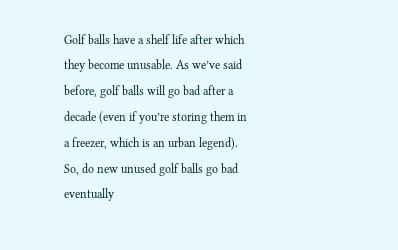Golf balls have a shelf life after which they become unusable. As we’ve said before, golf balls will go bad after a decade (even if you’re storing them in a freezer, which is an urban legend). So, do new unused golf balls go bad eventually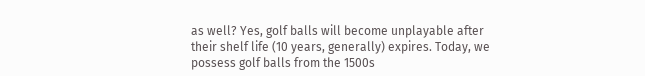as well? Yes, golf balls will become unplayable after their shelf life (10 years, generally) expires. Today, we possess golf balls from the 1500s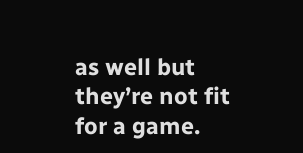as well but they’re not fit for a game.